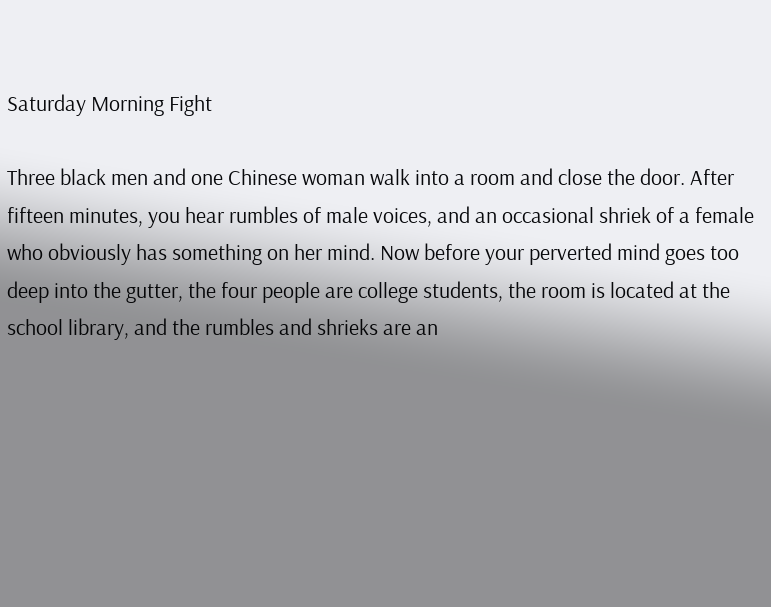Saturday Morning Fight

Three black men and one Chinese woman walk into a room and close the door. After fifteen minutes, you hear rumbles of male voices, and an occasional shriek of a female who obviously has something on her mind. Now before your perverted mind goes too deep into the gutter, the four people are college students, the room is located at the school library, and the rumbles and shrieks are an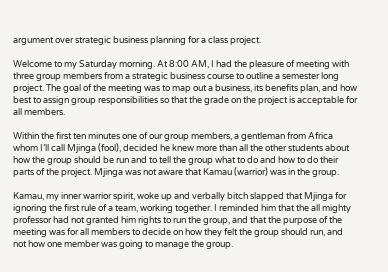argument over strategic business planning for a class project.

Welcome to my Saturday morning. At 8:00 AM, I had the pleasure of meeting with three group members from a strategic business course to outline a semester long project. The goal of the meeting was to map out a business, its benefits plan, and how best to assign group responsibilities so that the grade on the project is acceptable for all members.

Within the first ten minutes one of our group members, a gentleman from Africa whom I’ll call Mjinga (fool), decided he knew more than all the other students about how the group should be run and to tell the group what to do and how to do their parts of the project. Mjinga was not aware that Kamau (warrior) was in the group.

Kamau, my inner warrior spirit, woke up and verbally bitch slapped that Mjinga for ignoring the first rule of a team, working together. I reminded him that the all mighty professor had not granted him rights to run the group, and that the purpose of the meeting was for all members to decide on how they felt the group should run, and not how one member was going to manage the group.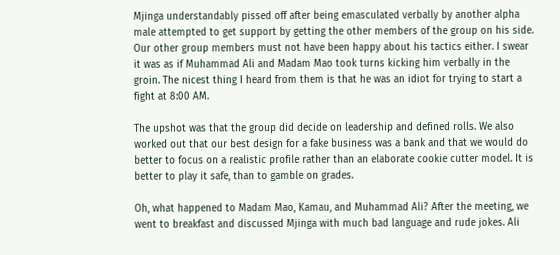Mjinga understandably pissed off after being emasculated verbally by another alpha male attempted to get support by getting the other members of the group on his side. Our other group members must not have been happy about his tactics either. I swear it was as if Muhammad Ali and Madam Mao took turns kicking him verbally in the groin. The nicest thing I heard from them is that he was an idiot for trying to start a fight at 8:00 AM.

The upshot was that the group did decide on leadership and defined rolls. We also worked out that our best design for a fake business was a bank and that we would do better to focus on a realistic profile rather than an elaborate cookie cutter model. It is better to play it safe, than to gamble on grades.

Oh, what happened to Madam Mao, Kamau, and Muhammad Ali? After the meeting, we went to breakfast and discussed Mjinga with much bad language and rude jokes. Ali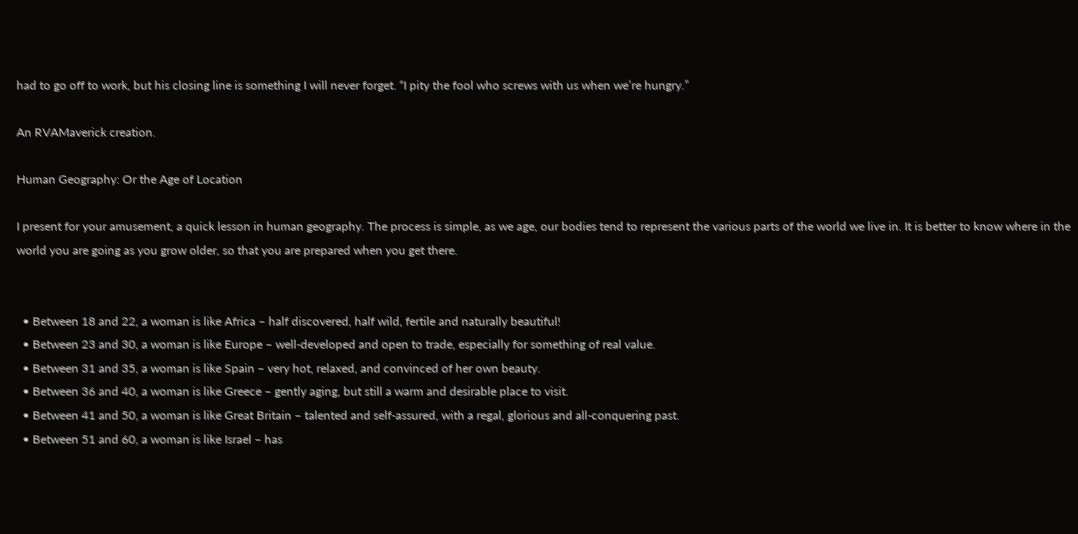had to go off to work, but his closing line is something I will never forget. “I pity the fool who screws with us when we’re hungry.”

An RVAMaverick creation.

Human Geography: Or the Age of Location

I present for your amusement, a quick lesson in human geography. The process is simple, as we age, our bodies tend to represent the various parts of the world we live in. It is better to know where in the world you are going as you grow older, so that you are prepared when you get there.


  • Between 18 and 22, a woman is like Africa – half discovered, half wild, fertile and naturally beautiful!
  • Between 23 and 30, a woman is like Europe – well-developed and open to trade, especially for something of real value.
  • Between 31 and 35, a woman is like Spain – very hot, relaxed, and convinced of her own beauty.
  • Between 36 and 40, a woman is like Greece – gently aging, but still a warm and desirable place to visit.
  • Between 41 and 50, a woman is like Great Britain – talented and self-assured, with a regal, glorious and all-conquering past.
  • Between 51 and 60, a woman is like Israel – has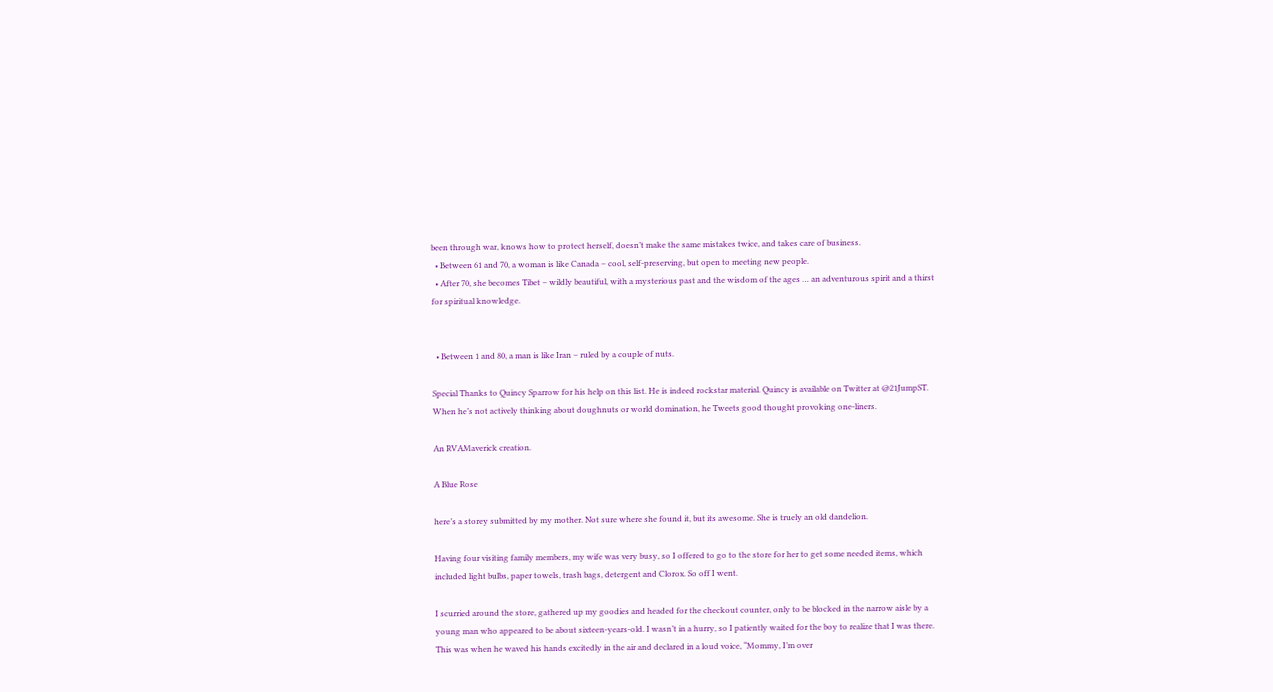been through war, knows how to protect herself, doesn’t make the same mistakes twice, and takes care of business.
  • Between 61 and 70, a woman is like Canada – cool, self-preserving, but open to meeting new people.
  • After 70, she becomes Tibet – wildly beautiful, with a mysterious past and the wisdom of the ages … an adventurous spirit and a thirst for spiritual knowledge.


  • Between 1 and 80, a man is like Iran – ruled by a couple of nuts.

Special Thanks to Quincy Sparrow for his help on this list. He is indeed rockstar material. Quincy is available on Twitter at @21JumpST. When he’s not actively thinking about doughnuts or world domination, he Tweets good thought provoking one-liners.

An RVAMaverick creation.

A Blue Rose

here’s a storey submitted by my mother. Not sure where she found it, but its awesome. She is truely an old dandelion.

Having four visiting family members, my wife was very busy, so I offered to go to the store for her to get some needed items, which included light bulbs, paper towels, trash bags, detergent and Clorox. So off I went.

I scurried around the store, gathered up my goodies and headed for the checkout counter, only to be blocked in the narrow aisle by a young man who appeared to be about sixteen-years-old. I wasn’t in a hurry, so I patiently waited for the boy to realize that I was there. This was when he waved his hands excitedly in the air and declared in a loud voice, “Mommy, I’m over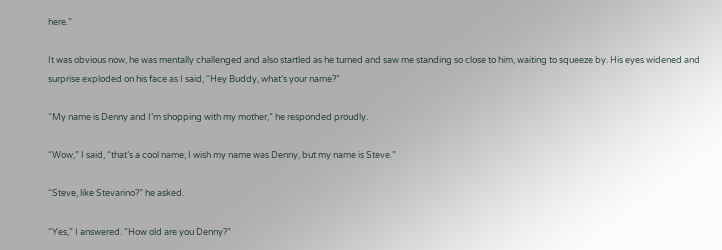here.”

It was obvious now, he was mentally challenged and also startled as he turned and saw me standing so close to him, waiting to squeeze by. His eyes widened and surprise exploded on his face as I said, “Hey Buddy, what’s your name?”

“My name is Denny and I’m shopping with my mother,” he responded proudly.

“Wow,” I said, “that’s a cool name; I wish my name was Denny, but my name is Steve.”

“Steve, like Stevarino?” he asked.

“Yes,” I answered. “How old are you Denny?”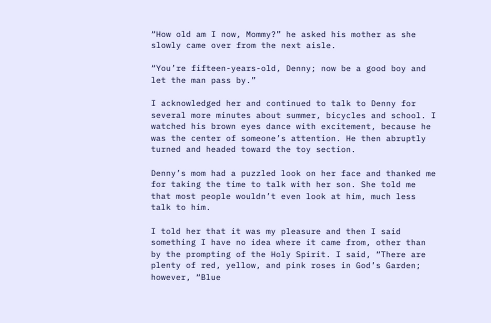“How old am I now, Mommy?” he asked his mother as she slowly came over from the next aisle.

“You’re fifteen-years-old, Denny; now be a good boy and let the man pass by.”

I acknowledged her and continued to talk to Denny for several more minutes about summer, bicycles and school. I watched his brown eyes dance with excitement, because he was the center of someone’s attention. He then abruptly turned and headed toward the toy section.

Denny’s mom had a puzzled look on her face and thanked me for taking the time to talk with her son. She told me that most people wouldn’t even look at him, much less talk to him.

I told her that it was my pleasure and then I said something I have no idea where it came from, other than by the prompting of the Holy Spirit. I said, “There are plenty of red, yellow, and pink roses in God’s Garden; however, “Blue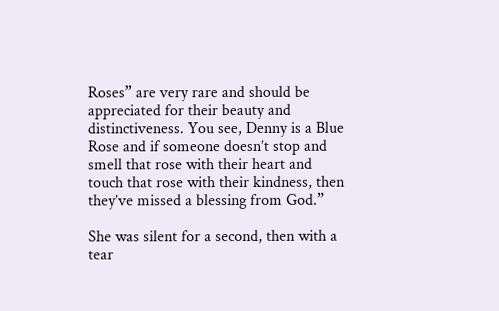Roses” are very rare and should be appreciated for their beauty and distinctiveness. You see, Denny is a Blue Rose and if someone doesn’t stop and smell that rose with their heart and touch that rose with their kindness, then they’ve missed a blessing from God.”

She was silent for a second, then with a tear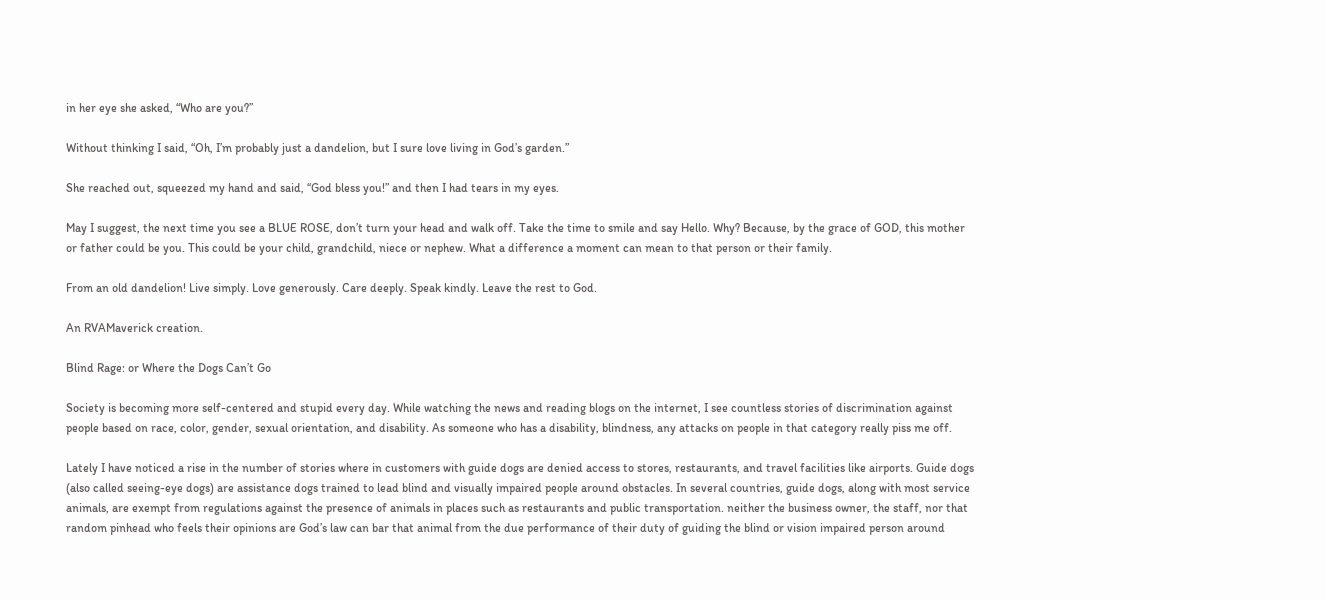in her eye she asked, “Who are you?”

Without thinking I said, “Oh, I’m probably just a dandelion, but I sure love living in God’s garden.”

She reached out, squeezed my hand and said, “God bless you!” and then I had tears in my eyes.

May I suggest, the next time you see a BLUE ROSE, don’t turn your head and walk off. Take the time to smile and say Hello. Why? Because, by the grace of GOD, this mother or father could be you. This could be your child, grandchild, niece or nephew. What a difference a moment can mean to that person or their family.

From an old dandelion! Live simply. Love generously. Care deeply. Speak kindly. Leave the rest to God.

An RVAMaverick creation.

Blind Rage: or Where the Dogs Can’t Go

Society is becoming more self-centered and stupid every day. While watching the news and reading blogs on the internet, I see countless stories of discrimination against people based on race, color, gender, sexual orientation, and disability. As someone who has a disability, blindness, any attacks on people in that category really piss me off.

Lately I have noticed a rise in the number of stories where in customers with guide dogs are denied access to stores, restaurants, and travel facilities like airports. Guide dogs (also called seeing-eye dogs) are assistance dogs trained to lead blind and visually impaired people around obstacles. In several countries, guide dogs, along with most service animals, are exempt from regulations against the presence of animals in places such as restaurants and public transportation. neither the business owner, the staff, nor that random pinhead who feels their opinions are God’s law can bar that animal from the due performance of their duty of guiding the blind or vision impaired person around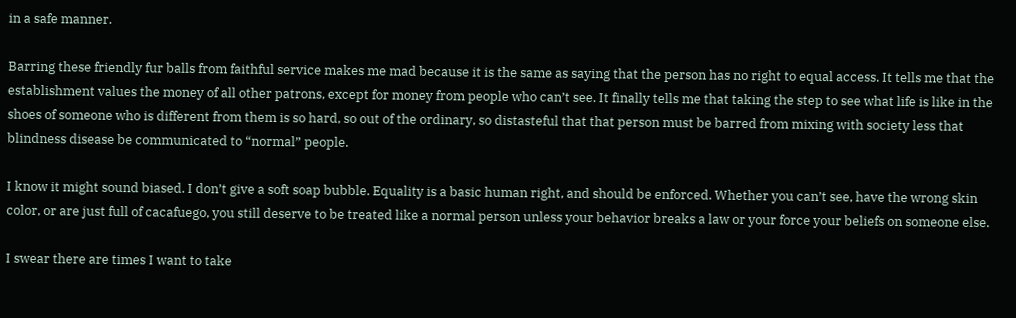in a safe manner.

Barring these friendly fur balls from faithful service makes me mad because it is the same as saying that the person has no right to equal access. It tells me that the establishment values the money of all other patrons, except for money from people who can’t see. It finally tells me that taking the step to see what life is like in the shoes of someone who is different from them is so hard, so out of the ordinary, so distasteful that that person must be barred from mixing with society less that blindness disease be communicated to “normal” people.

I know it might sound biased. I don’t give a soft soap bubble. Equality is a basic human right, and should be enforced. Whether you can’t see, have the wrong skin color, or are just full of cacafuego, you still deserve to be treated like a normal person unless your behavior breaks a law or your force your beliefs on someone else.

I swear there are times I want to take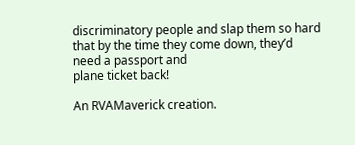discriminatory people and slap them so hard that by the time they come down, they’d need a passport and
plane ticket back!

An RVAMaverick creation.